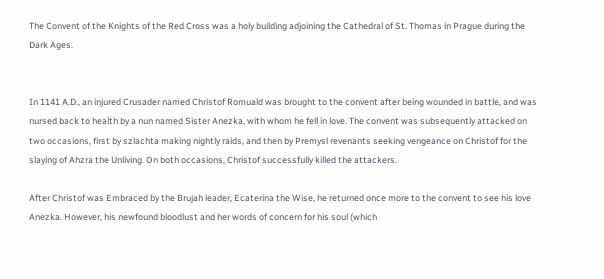The Convent of the Knights of the Red Cross was a holy building adjoining the Cathedral of St. Thomas in Prague during the Dark Ages.


In 1141 A.D., an injured Crusader named Christof Romuald was brought to the convent after being wounded in battle, and was nursed back to health by a nun named Sister Anezka, with whom he fell in love. The convent was subsequently attacked on two occasions, first by szlachta making nightly raids, and then by Premysl revenants seeking vengeance on Christof for the slaying of Ahzra the Unliving. On both occasions, Christof successfully killed the attackers.

After Christof was Embraced by the Brujah leader, Ecaterina the Wise, he returned once more to the convent to see his love Anezka. However, his newfound bloodlust and her words of concern for his soul (which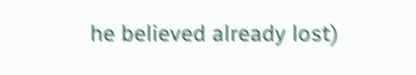he believed already lost)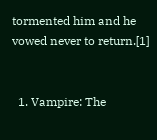tormented him and he vowed never to return.[1]


  1. Vampire: The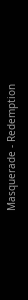Masquerade - Redemption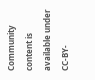Community content is available under CC-BY-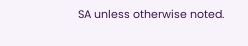SA unless otherwise noted.